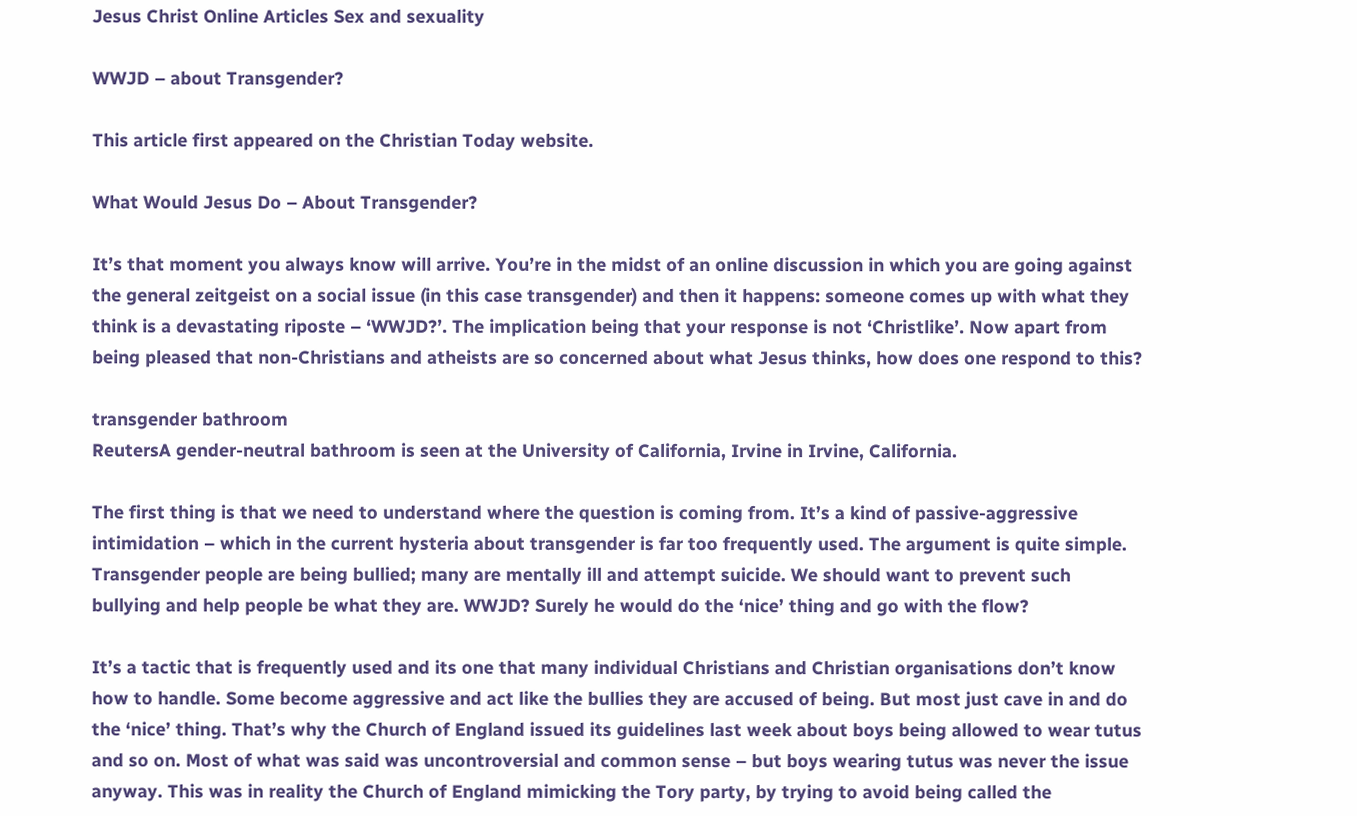Jesus Christ Online Articles Sex and sexuality

WWJD – about Transgender?

This article first appeared on the Christian Today website.

What Would Jesus Do – About Transgender?

It’s that moment you always know will arrive. You’re in the midst of an online discussion in which you are going against the general zeitgeist on a social issue (in this case transgender) and then it happens: someone comes up with what they think is a devastating riposte – ‘WWJD?’. The implication being that your response is not ‘Christlike’. Now apart from being pleased that non-Christians and atheists are so concerned about what Jesus thinks, how does one respond to this?

transgender bathroom
ReutersA gender-neutral bathroom is seen at the University of California, Irvine in Irvine, California.

The first thing is that we need to understand where the question is coming from. It’s a kind of passive-aggressive intimidation – which in the current hysteria about transgender is far too frequently used. The argument is quite simple. Transgender people are being bullied; many are mentally ill and attempt suicide. We should want to prevent such bullying and help people be what they are. WWJD? Surely he would do the ‘nice’ thing and go with the flow?

It’s a tactic that is frequently used and its one that many individual Christians and Christian organisations don’t know how to handle. Some become aggressive and act like the bullies they are accused of being. But most just cave in and do the ‘nice’ thing. That’s why the Church of England issued its guidelines last week about boys being allowed to wear tutus and so on. Most of what was said was uncontroversial and common sense – but boys wearing tutus was never the issue anyway. This was in reality the Church of England mimicking the Tory party, by trying to avoid being called the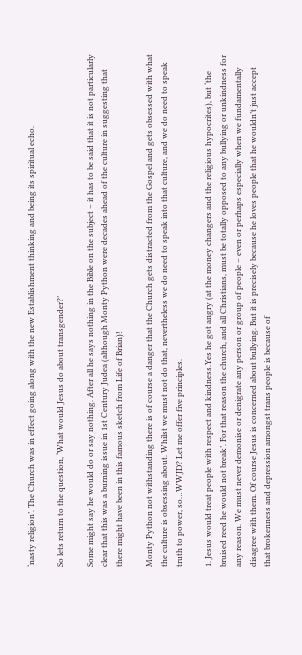‘nasty religion’. The Church was in effect going along with the new Establishment thinking and being its spiritual echo.

So lets return to the question, ‘What would Jesus do about transgender?’

Some might say he would do or say nothing. After all he says nothing in the Bible on the subject – it has to be said that it is not particularly clear that this was a burning issue in 1st Century Judea (although Monty Python were decades ahead of the culture in suggesting that there might have been in this famous sketch from Life of Brian)!

Monty Python not withstanding there is of course a danger that the Church gets distracted from the Gospel and gets obsessed with what the culture is obsessing about. Whilst we must not do that, nevertheless we do need to speak into that culture, and we do need to speak truth to power, so…WWJD? Let me offer five principles.

1. Jesus would treat people with respect and kindness.Yes he got angry (at the money changers and the religious hypocrites), but ‘the bruised reed he would not break’. For that reason the church, and all Christians, must be totally opposed to any bullying or unkindness for any reason. We must never demonise or denigrate any person or group of people – even or perhaps especially when we fundamentally disagree with them. Of course Jesus is concerned about bullying. But it is precisely because he loves people that he wouldn’t just accept that brokenness and depression amongst trans people is because of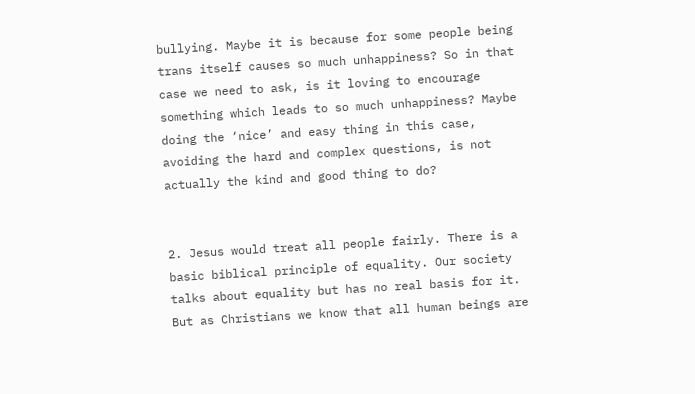bullying. Maybe it is because for some people being trans itself causes so much unhappiness? So in that case we need to ask, is it loving to encourage something which leads to so much unhappiness? Maybe doing the ‘nice’ and easy thing in this case, avoiding the hard and complex questions, is not actually the kind and good thing to do?


2. Jesus would treat all people fairly. There is a basic biblical principle of equality. Our society talks about equality but has no real basis for it. But as Christians we know that all human beings are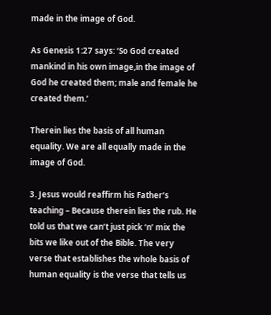made in the image of God.

As Genesis 1:27 says: ‘So God created mankind in his own image,in the image of God he created them; male and female he created them.’

Therein lies the basis of all human equality. We are all equally made in the image of God.

3. Jesus would reaffirm his Father’s teaching – Because therein lies the rub. He told us that we can’t just pick ‘n’ mix the bits we like out of the Bible. The very verse that establishes the whole basis of human equality is the verse that tells us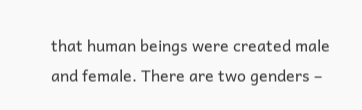that human beings were created male and female. There are two genders –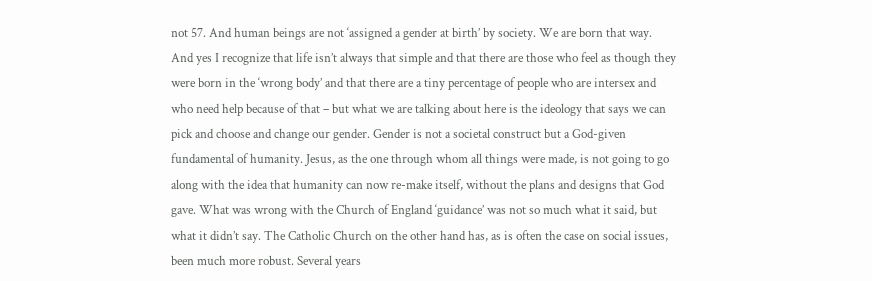not 57. And human beings are not ‘assigned a gender at birth’ by society. We are born that way. And yes I recognize that life isn’t always that simple and that there are those who feel as though they were born in the ‘wrong body’ and that there are a tiny percentage of people who are intersex and who need help because of that – but what we are talking about here is the ideology that says we can pick and choose and change our gender. Gender is not a societal construct but a God-given fundamental of humanity. Jesus, as the one through whom all things were made, is not going to go along with the idea that humanity can now re-make itself, without the plans and designs that God gave. What was wrong with the Church of England ‘guidance’ was not so much what it said, but what it didn’t say. The Catholic Church on the other hand has, as is often the case on social issues, been much more robust. Several years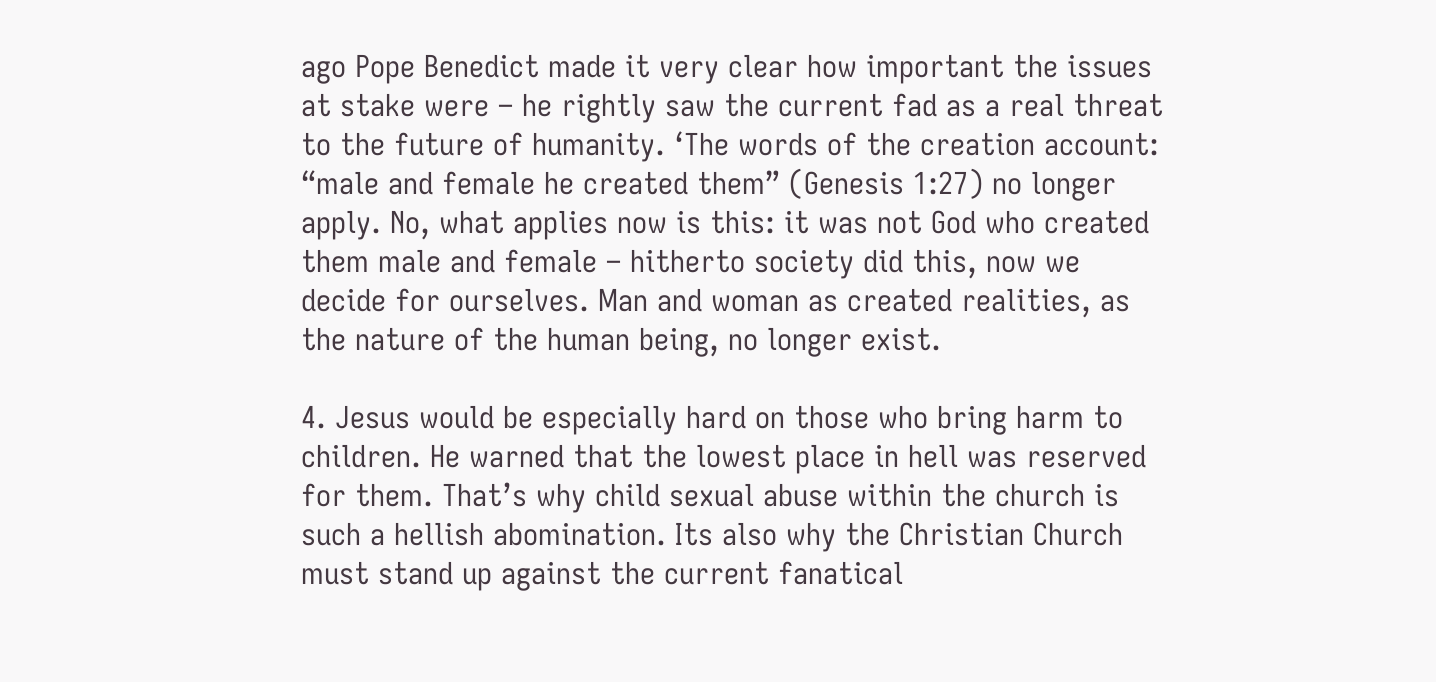ago Pope Benedict made it very clear how important the issues at stake were – he rightly saw the current fad as a real threat to the future of humanity. ‘The words of the creation account: “male and female he created them” (Genesis 1:27) no longer apply. No, what applies now is this: it was not God who created them male and female – hitherto society did this, now we decide for ourselves. Man and woman as created realities, as the nature of the human being, no longer exist.

4. Jesus would be especially hard on those who bring harm to children. He warned that the lowest place in hell was reserved for them. That’s why child sexual abuse within the church is such a hellish abomination. Its also why the Christian Church must stand up against the current fanatical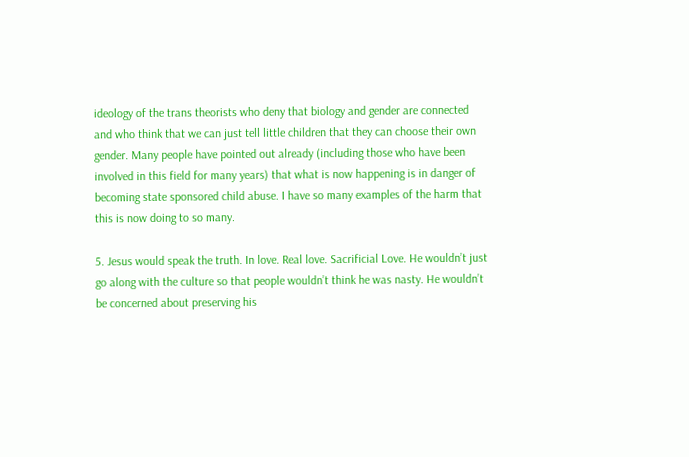ideology of the trans theorists who deny that biology and gender are connected and who think that we can just tell little children that they can choose their own gender. Many people have pointed out already (including those who have been involved in this field for many years) that what is now happening is in danger of becoming state sponsored child abuse. I have so many examples of the harm that this is now doing to so many.

5. Jesus would speak the truth. In love. Real love. Sacrificial Love. He wouldn’t just go along with the culture so that people wouldn’t think he was nasty. He wouldn’t be concerned about preserving his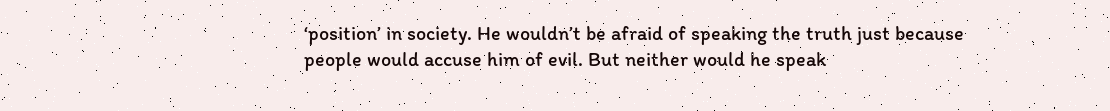‘position’ in society. He wouldn’t be afraid of speaking the truth just because people would accuse him of evil. But neither would he speak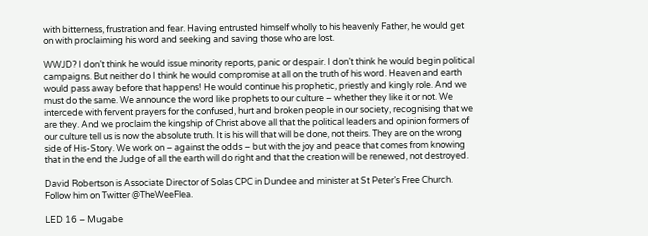with bitterness, frustration and fear. Having entrusted himself wholly to his heavenly Father, he would get on with proclaiming his word and seeking and saving those who are lost.

WWJD? I don’t think he would issue minority reports, panic or despair. I don’t think he would begin political campaigns. But neither do I think he would compromise at all on the truth of his word. Heaven and earth would pass away before that happens! He would continue his prophetic, priestly and kingly role. And we must do the same. We announce the word like prophets to our culture – whether they like it or not. We intercede with fervent prayers for the confused, hurt and broken people in our society, recognising that we are they. And we proclaim the kingship of Christ above all that the political leaders and opinion formers of our culture tell us is now the absolute truth. It is his will that will be done, not theirs. They are on the wrong side of His-Story. We work on – against the odds – but with the joy and peace that comes from knowing that in the end the Judge of all the earth will do right and that the creation will be renewed, not destroyed.

David Robertson is Associate Director of Solas CPC in Dundee and minister at St Peter’s Free Church. Follow him on Twitter @TheWeeFlea.

LED 16 – Mugabe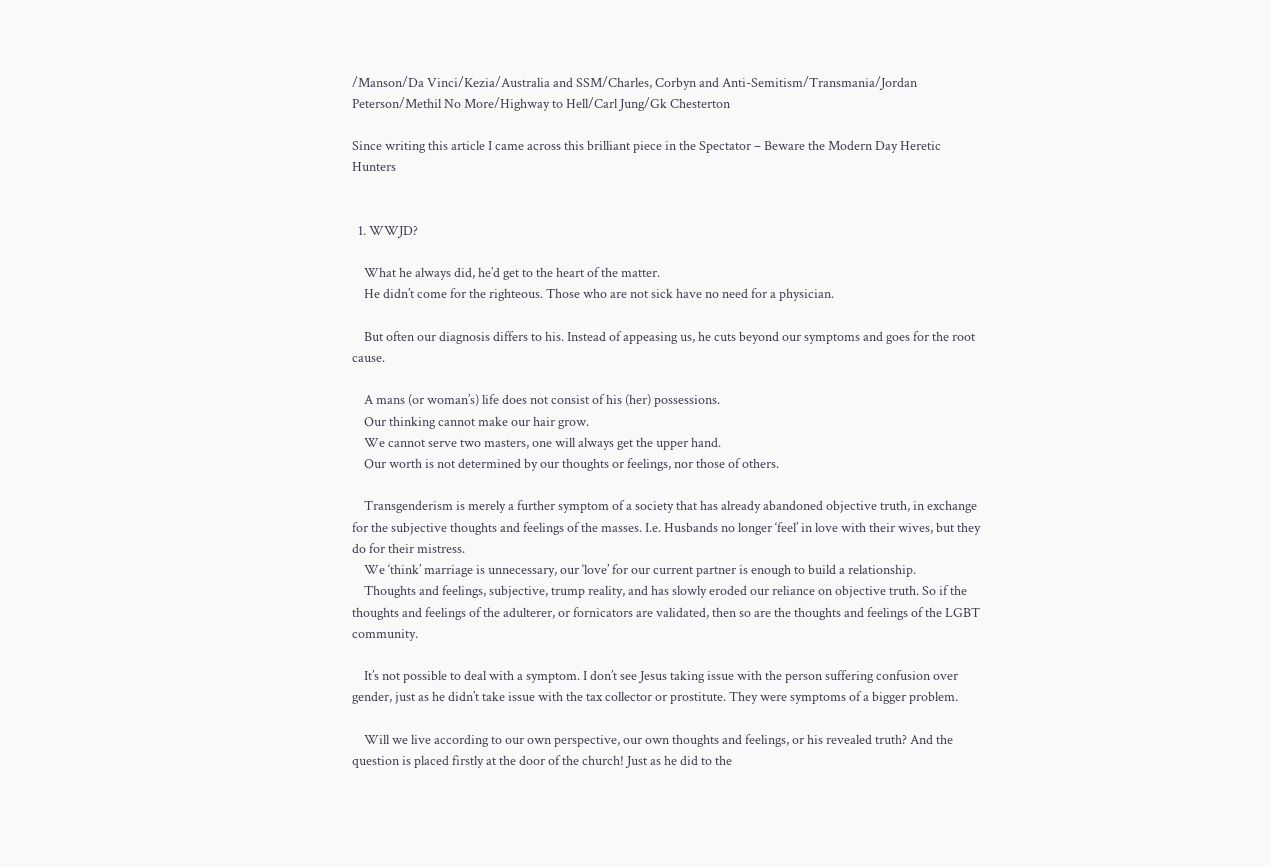/Manson/Da Vinci/Kezia/Australia and SSM/Charles, Corbyn and Anti-Semitism/Transmania/Jordan Peterson/Methil No More/Highway to Hell/Carl Jung/Gk Chesterton

Since writing this article I came across this brilliant piece in the Spectator – Beware the Modern Day Heretic Hunters


  1. WWJD?

    What he always did, he’d get to the heart of the matter.
    He didn’t come for the righteous. Those who are not sick have no need for a physician.

    But often our diagnosis differs to his. Instead of appeasing us, he cuts beyond our symptoms and goes for the root cause.

    A mans (or woman’s) life does not consist of his (her) possessions.
    Our thinking cannot make our hair grow.
    We cannot serve two masters, one will always get the upper hand.
    Our worth is not determined by our thoughts or feelings, nor those of others.

    Transgenderism is merely a further symptom of a society that has already abandoned objective truth, in exchange for the subjective thoughts and feelings of the masses. I.e. Husbands no longer ‘feel’ in love with their wives, but they do for their mistress.
    We ‘think’ marriage is unnecessary, our ‘love’ for our current partner is enough to build a relationship.
    Thoughts and feelings, subjective, trump reality, and has slowly eroded our reliance on objective truth. So if the thoughts and feelings of the adulterer, or fornicators are validated, then so are the thoughts and feelings of the LGBT community.

    It’s not possible to deal with a symptom. I don’t see Jesus taking issue with the person suffering confusion over gender, just as he didn’t take issue with the tax collector or prostitute. They were symptoms of a bigger problem.

    Will we live according to our own perspective, our own thoughts and feelings, or his revealed truth? And the question is placed firstly at the door of the church! Just as he did to the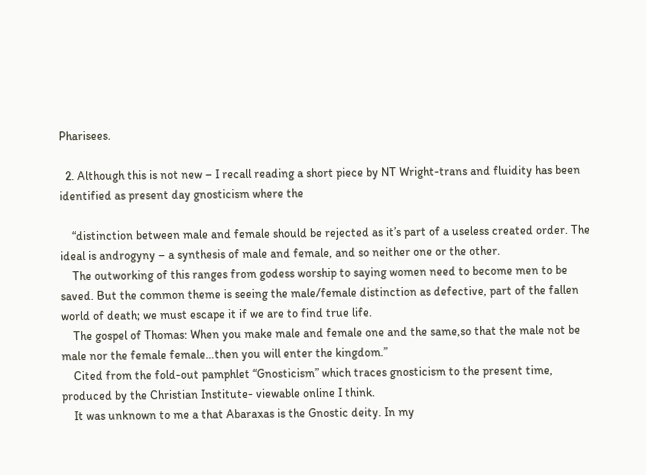Pharisees.

  2. Although this is not new – I recall reading a short piece by NT Wright-trans and fluidity has been identified as present day gnosticism where the

    “distinction between male and female should be rejected as it’s part of a useless created order. The ideal is androgyny – a synthesis of male and female, and so neither one or the other.
    The outworking of this ranges from godess worship to saying women need to become men to be saved. But the common theme is seeing the male/female distinction as defective, part of the fallen world of death; we must escape it if we are to find true life.
    The gospel of Thomas: When you make male and female one and the same,so that the male not be male nor the female female…then you will enter the kingdom.”
    Cited from the fold-out pamphlet “Gnosticism” which traces gnosticism to the present time, produced by the Christian Institute- viewable online I think.
    It was unknown to me a that Abaraxas is the Gnostic deity. In my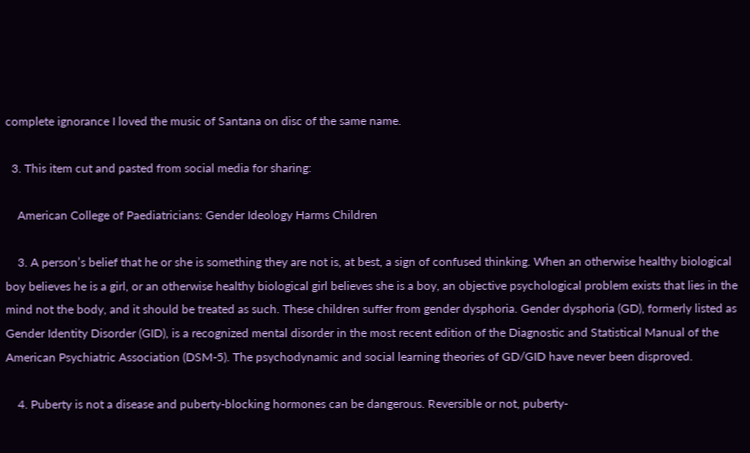complete ignorance I loved the music of Santana on disc of the same name.

  3. This item cut and pasted from social media for sharing:

    American College of Paediatricians: Gender Ideology Harms Children

    3. A person’s belief that he or she is something they are not is, at best, a sign of confused thinking. When an otherwise healthy biological boy believes he is a girl, or an otherwise healthy biological girl believes she is a boy, an objective psychological problem exists that lies in the mind not the body, and it should be treated as such. These children suffer from gender dysphoria. Gender dysphoria (GD), formerly listed as Gender Identity Disorder (GID), is a recognized mental disorder in the most recent edition of the Diagnostic and Statistical Manual of the American Psychiatric Association (DSM-5). The psychodynamic and social learning theories of GD/GID have never been disproved.

    4. Puberty is not a disease and puberty-blocking hormones can be dangerous. Reversible or not, puberty-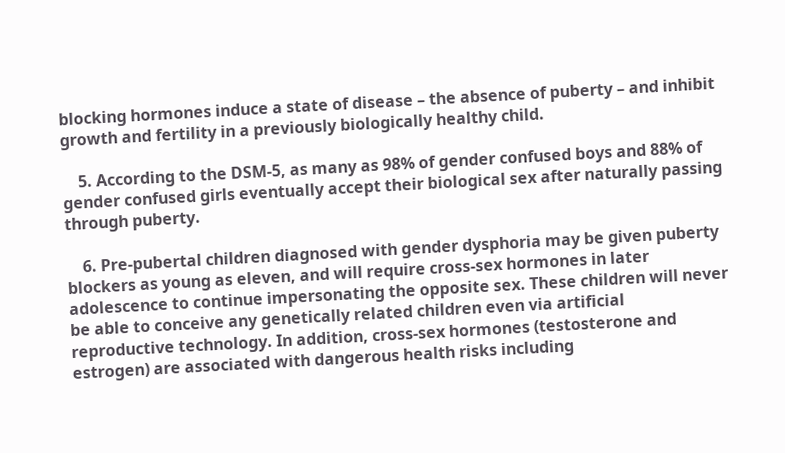blocking hormones induce a state of disease – the absence of puberty – and inhibit growth and fertility in a previously biologically healthy child.

    5. According to the DSM-5, as many as 98% of gender confused boys and 88% of gender confused girls eventually accept their biological sex after naturally passing through puberty.

    6. Pre-pubertal children diagnosed with gender dysphoria may be given puberty blockers as young as eleven, and will require cross-sex hormones in later adolescence to continue impersonating the opposite sex. These children will never be able to conceive any genetically related children even via artificial reproductive technology. In addition, cross-sex hormones (testosterone and estrogen) are associated with dangerous health risks including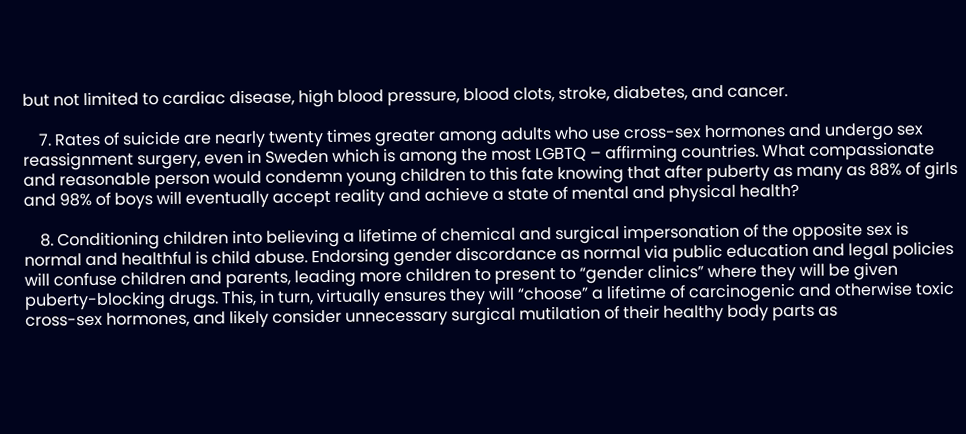but not limited to cardiac disease, high blood pressure, blood clots, stroke, diabetes, and cancer.

    7. Rates of suicide are nearly twenty times greater among adults who use cross-sex hormones and undergo sex reassignment surgery, even in Sweden which is among the most LGBTQ – affirming countries. What compassionate and reasonable person would condemn young children to this fate knowing that after puberty as many as 88% of girls and 98% of boys will eventually accept reality and achieve a state of mental and physical health?

    8. Conditioning children into believing a lifetime of chemical and surgical impersonation of the opposite sex is normal and healthful is child abuse. Endorsing gender discordance as normal via public education and legal policies will confuse children and parents, leading more children to present to “gender clinics” where they will be given puberty-blocking drugs. This, in turn, virtually ensures they will “choose” a lifetime of carcinogenic and otherwise toxic cross-sex hormones, and likely consider unnecessary surgical mutilation of their healthy body parts as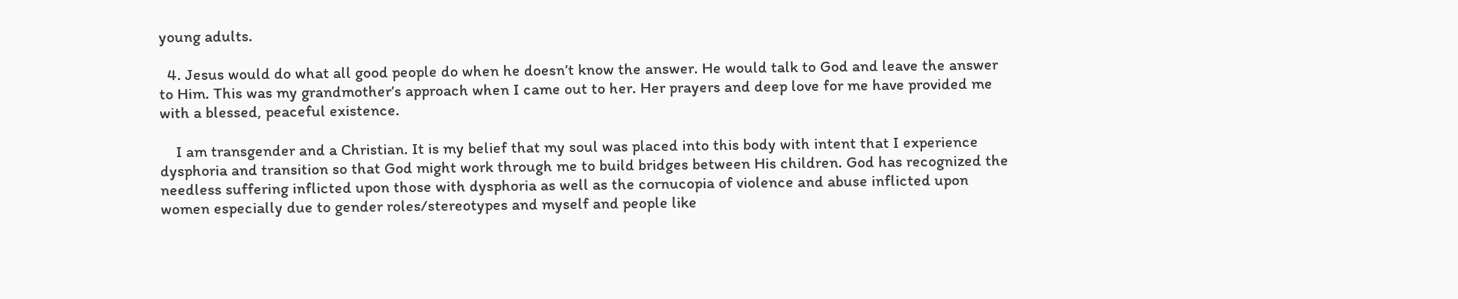young adults.

  4. Jesus would do what all good people do when he doesn’t know the answer. He would talk to God and leave the answer to Him. This was my grandmother’s approach when I came out to her. Her prayers and deep love for me have provided me with a blessed, peaceful existence.

    I am transgender and a Christian. It is my belief that my soul was placed into this body with intent that I experience dysphoria and transition so that God might work through me to build bridges between His children. God has recognized the needless suffering inflicted upon those with dysphoria as well as the cornucopia of violence and abuse inflicted upon women especially due to gender roles/stereotypes and myself and people like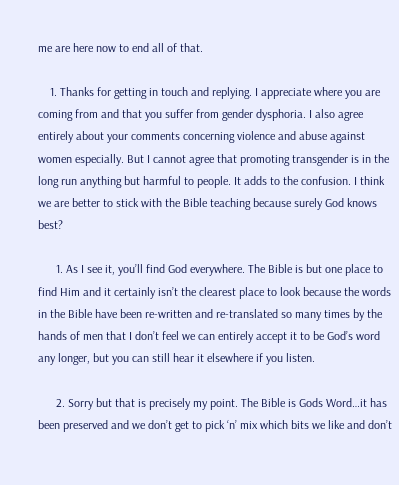me are here now to end all of that.

    1. Thanks for getting in touch and replying. I appreciate where you are coming from and that you suffer from gender dysphoria. I also agree entirely about your comments concerning violence and abuse against women especially. But I cannot agree that promoting transgender is in the long run anything but harmful to people. It adds to the confusion. I think we are better to stick with the Bible teaching because surely God knows best?

      1. As I see it, you’ll find God everywhere. The Bible is but one place to find Him and it certainly isn’t the clearest place to look because the words in the Bible have been re-written and re-translated so many times by the hands of men that I don’t feel we can entirely accept it to be God’s word any longer, but you can still hear it elsewhere if you listen.

      2. Sorry but that is precisely my point. The Bible is Gods Word…it has been preserved and we don’t get to pick ‘n’ mix which bits we like and don’t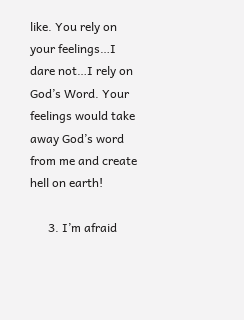like. You rely on your feelings…I dare not…I rely on God’s Word. Your feelings would take away God’s word from me and create hell on earth!

      3. I’m afraid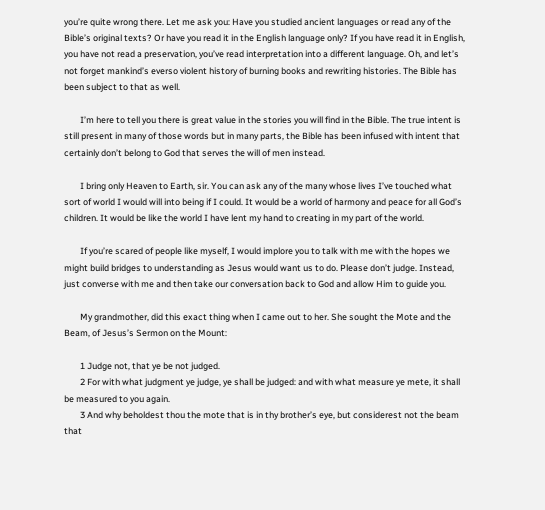you’re quite wrong there. Let me ask you: Have you studied ancient languages or read any of the Bible’s original texts? Or have you read it in the English language only? If you have read it in English, you have not read a preservation, you’ve read interpretation into a different language. Oh, and let’s not forget mankind’s everso violent history of burning books and rewriting histories. The Bible has been subject to that as well.

        I’m here to tell you there is great value in the stories you will find in the Bible. The true intent is still present in many of those words but in many parts, the Bible has been infused with intent that certainly don’t belong to God that serves the will of men instead.

        I bring only Heaven to Earth, sir. You can ask any of the many whose lives I’ve touched what sort of world I would will into being if I could. It would be a world of harmony and peace for all God’s children. It would be like the world I have lent my hand to creating in my part of the world.

        If you’re scared of people like myself, I would implore you to talk with me with the hopes we might build bridges to understanding as Jesus would want us to do. Please don’t judge. Instead, just converse with me and then take our conversation back to God and allow Him to guide you.

        My grandmother, did this exact thing when I came out to her. She sought the Mote and the Beam, of Jesus’s Sermon on the Mount:

        1 Judge not, that ye be not judged.
        2 For with what judgment ye judge, ye shall be judged: and with what measure ye mete, it shall be measured to you again.
        3 And why beholdest thou the mote that is in thy brother’s eye, but considerest not the beam that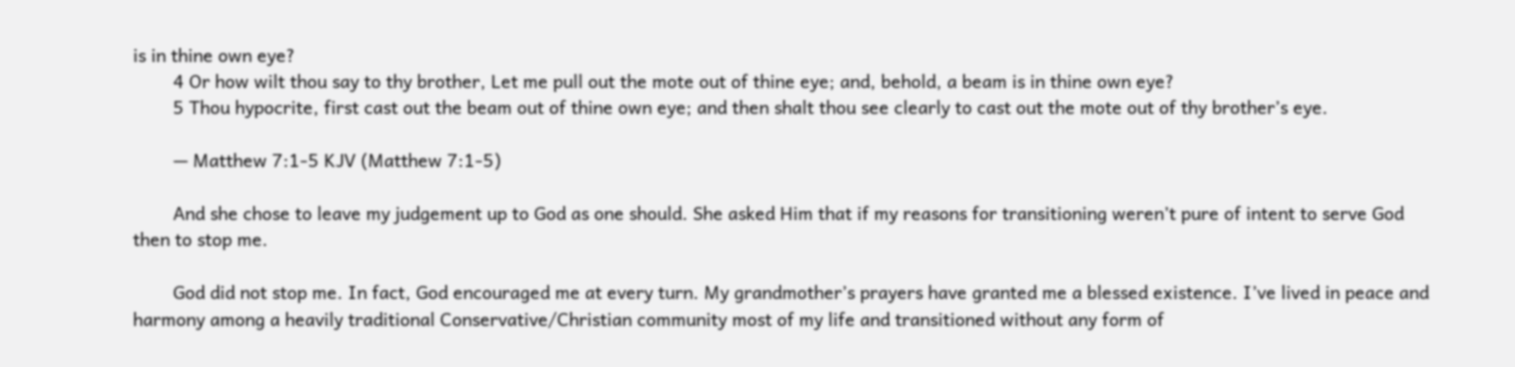is in thine own eye?
        4 Or how wilt thou say to thy brother, Let me pull out the mote out of thine eye; and, behold, a beam is in thine own eye?
        5 Thou hypocrite, first cast out the beam out of thine own eye; and then shalt thou see clearly to cast out the mote out of thy brother’s eye.

        — Matthew 7:1-5 KJV (Matthew 7:1-5)

        And she chose to leave my judgement up to God as one should. She asked Him that if my reasons for transitioning weren’t pure of intent to serve God then to stop me.

        God did not stop me. In fact, God encouraged me at every turn. My grandmother’s prayers have granted me a blessed existence. I’ve lived in peace and harmony among a heavily traditional Conservative/Christian community most of my life and transitioned without any form of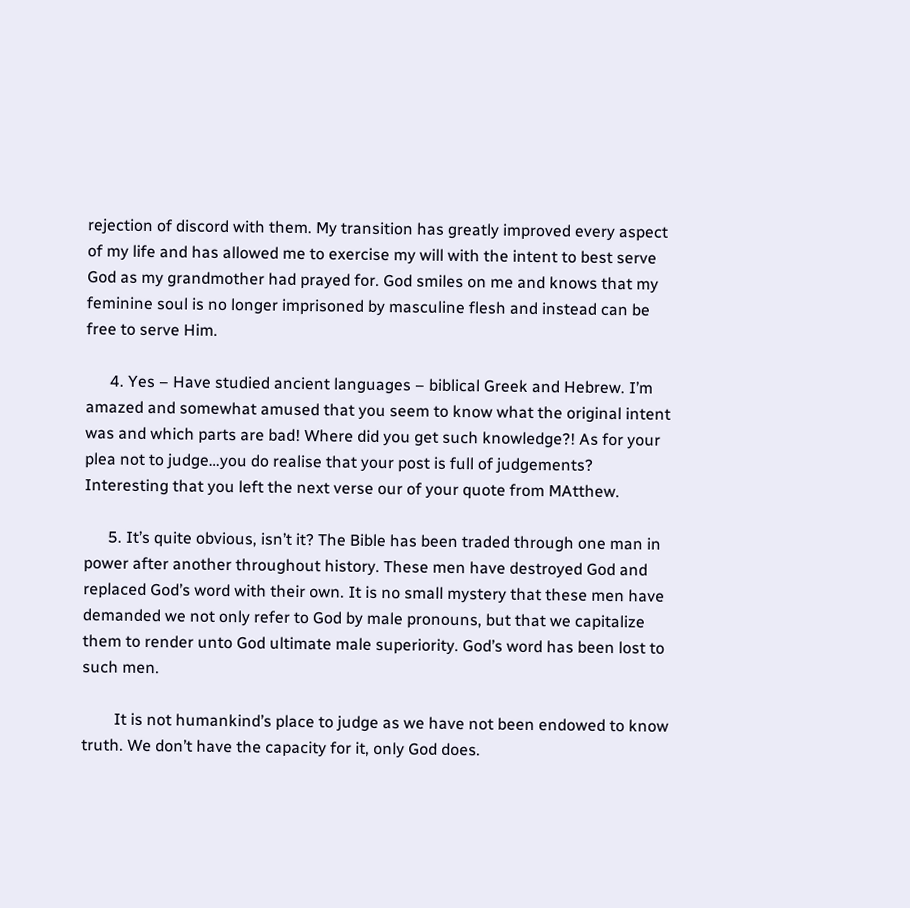rejection of discord with them. My transition has greatly improved every aspect of my life and has allowed me to exercise my will with the intent to best serve God as my grandmother had prayed for. God smiles on me and knows that my feminine soul is no longer imprisoned by masculine flesh and instead can be free to serve Him.

      4. Yes – Have studied ancient languages – biblical Greek and Hebrew. I’m amazed and somewhat amused that you seem to know what the original intent was and which parts are bad! Where did you get such knowledge?! As for your plea not to judge…you do realise that your post is full of judgements? Interesting that you left the next verse our of your quote from MAtthew.

      5. It’s quite obvious, isn’t it? The Bible has been traded through one man in power after another throughout history. These men have destroyed God and replaced God’s word with their own. It is no small mystery that these men have demanded we not only refer to God by male pronouns, but that we capitalize them to render unto God ultimate male superiority. God’s word has been lost to such men.

        It is not humankind’s place to judge as we have not been endowed to know truth. We don’t have the capacity for it, only God does.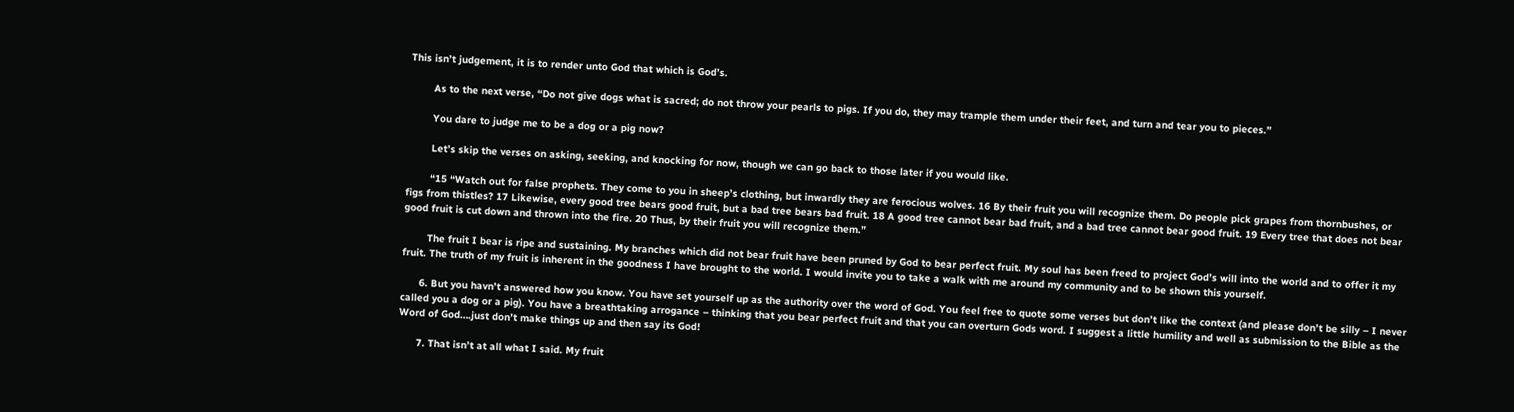This isn’t judgement, it is to render unto God that which is God’s.

        As to the next verse, “Do not give dogs what is sacred; do not throw your pearls to pigs. If you do, they may trample them under their feet, and turn and tear you to pieces.”

        You dare to judge me to be a dog or a pig now?

        Let’s skip the verses on asking, seeking, and knocking for now, though we can go back to those later if you would like.

        “15 “Watch out for false prophets. They come to you in sheep’s clothing, but inwardly they are ferocious wolves. 16 By their fruit you will recognize them. Do people pick grapes from thornbushes, or figs from thistles? 17 Likewise, every good tree bears good fruit, but a bad tree bears bad fruit. 18 A good tree cannot bear bad fruit, and a bad tree cannot bear good fruit. 19 Every tree that does not bear good fruit is cut down and thrown into the fire. 20 Thus, by their fruit you will recognize them.”

        The fruit I bear is ripe and sustaining. My branches which did not bear fruit have been pruned by God to bear perfect fruit. My soul has been freed to project God’s will into the world and to offer it my fruit. The truth of my fruit is inherent in the goodness I have brought to the world. I would invite you to take a walk with me around my community and to be shown this yourself.

      6. But you havn’t answered how you know. You have set yourself up as the authority over the word of God. You feel free to quote some verses but don’t like the context (and please don’t be silly – I never called you a dog or a pig). You have a breathtaking arrogance – thinking that you bear perfect fruit and that you can overturn Gods word. I suggest a little humility and well as submission to the Bible as the Word of God….just don’t make things up and then say its God!

      7. That isn’t at all what I said. My fruit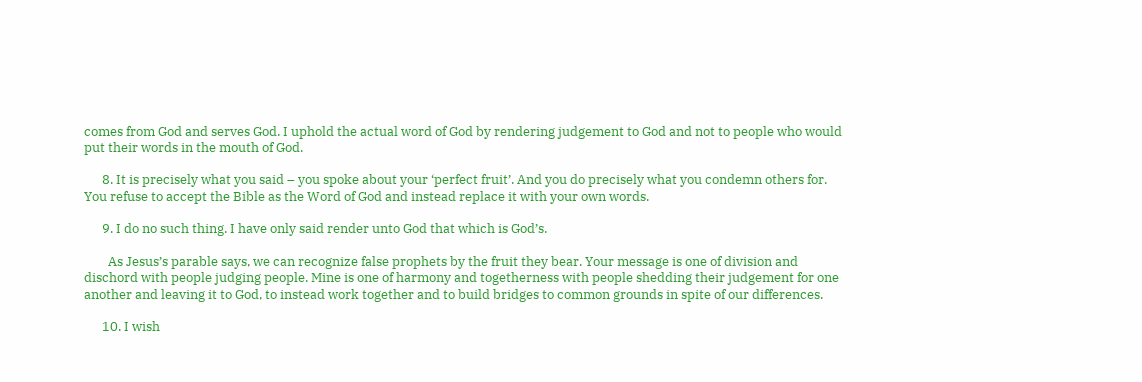comes from God and serves God. I uphold the actual word of God by rendering judgement to God and not to people who would put their words in the mouth of God.

      8. It is precisely what you said – you spoke about your ‘perfect fruit’. And you do precisely what you condemn others for. You refuse to accept the Bible as the Word of God and instead replace it with your own words.

      9. I do no such thing. I have only said render unto God that which is God’s.

        As Jesus’s parable says, we can recognize false prophets by the fruit they bear. Your message is one of division and dischord with people judging people. Mine is one of harmony and togetherness with people shedding their judgement for one another and leaving it to God, to instead work together and to build bridges to common grounds in spite of our differences.

      10. I wish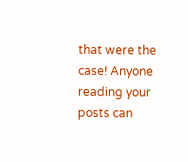that were the case! Anyone reading your posts can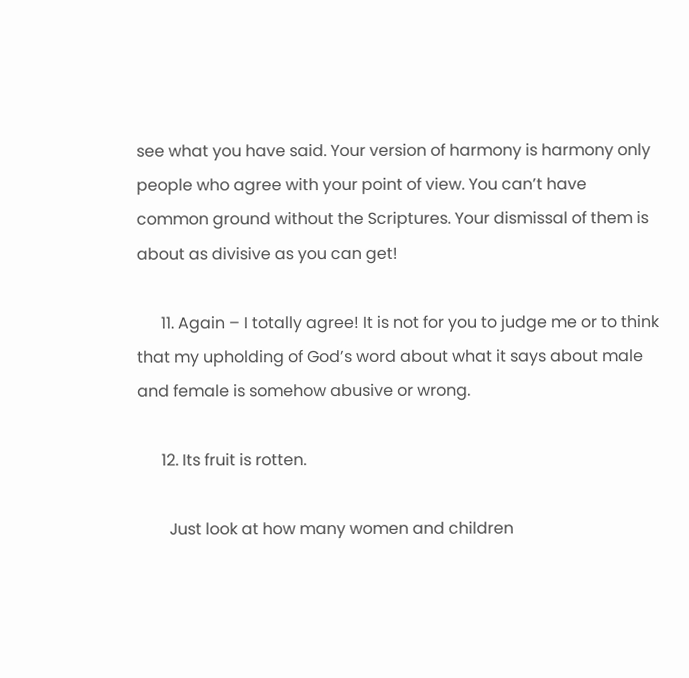see what you have said. Your version of harmony is harmony only people who agree with your point of view. You can’t have common ground without the Scriptures. Your dismissal of them is about as divisive as you can get!

      11. Again – I totally agree! It is not for you to judge me or to think that my upholding of God’s word about what it says about male and female is somehow abusive or wrong.

      12. Its fruit is rotten.

        Just look at how many women and children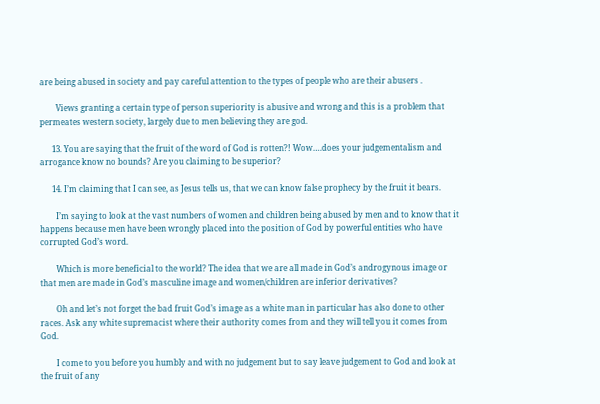are being abused in society and pay careful attention to the types of people who are their abusers .

        Views granting a certain type of person superiority is abusive and wrong and this is a problem that permeates western society, largely due to men believing they are god.

      13. You are saying that the fruit of the word of God is rotten?! Wow….does your judgementalism and arrogance know no bounds? Are you claiming to be superior?

      14. I’m claiming that I can see, as Jesus tells us, that we can know false prophecy by the fruit it bears.

        I’m saying to look at the vast numbers of women and children being abused by men and to know that it happens because men have been wrongly placed into the position of God by powerful entities who have corrupted God’s word.

        Which is more beneficial to the world? The idea that we are all made in God’s androgynous image or that men are made in God’s masculine image and women/children are inferior derivatives?

        Oh and let’s not forget the bad fruit God’s image as a white man in particular has also done to other races. Ask any white supremacist where their authority comes from and they will tell you it comes from God.

        I come to you before you humbly and with no judgement but to say leave judgement to God and look at the fruit of any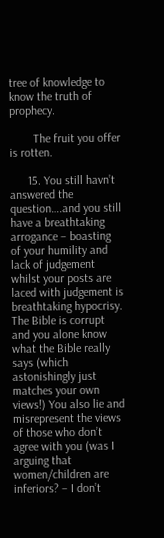tree of knowledge to know the truth of prophecy.

        The fruit you offer is rotten.

      15. You still havn’t answered the question….and you still have a breathtaking arrogance – boasting of your humility and lack of judgement whilst your posts are laced with judgement is breathtaking hypocrisy. The Bible is corrupt and you alone know what the Bible really says (which astonishingly just matches your own views!) You also lie and misrepresent the views of those who don’t agree with you (was I arguing that women/children are inferiors? – I don’t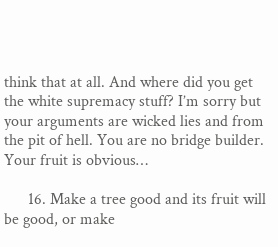think that at all. And where did you get the white supremacy stuff? I’m sorry but your arguments are wicked lies and from the pit of hell. You are no bridge builder. Your fruit is obvious…

      16. Make a tree good and its fruit will be good, or make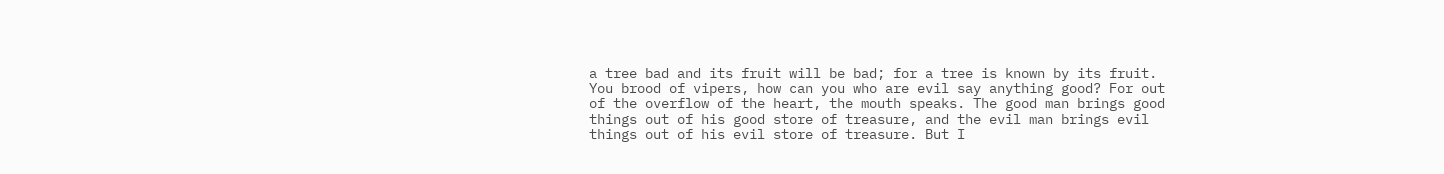a tree bad and its fruit will be bad; for a tree is known by its fruit. You brood of vipers, how can you who are evil say anything good? For out of the overflow of the heart, the mouth speaks. The good man brings good things out of his good store of treasure, and the evil man brings evil things out of his evil store of treasure. But I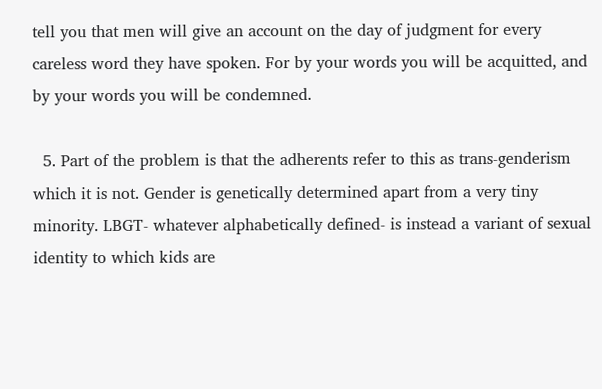tell you that men will give an account on the day of judgment for every careless word they have spoken. For by your words you will be acquitted, and by your words you will be condemned.

  5. Part of the problem is that the adherents refer to this as trans-genderism which it is not. Gender is genetically determined apart from a very tiny minority. LBGT- whatever alphabetically defined- is instead a variant of sexual identity to which kids are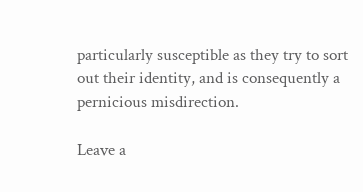particularly susceptible as they try to sort out their identity, and is consequently a pernicious misdirection.

Leave a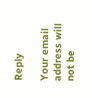Reply

Your email address will not be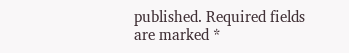published. Required fields are marked *